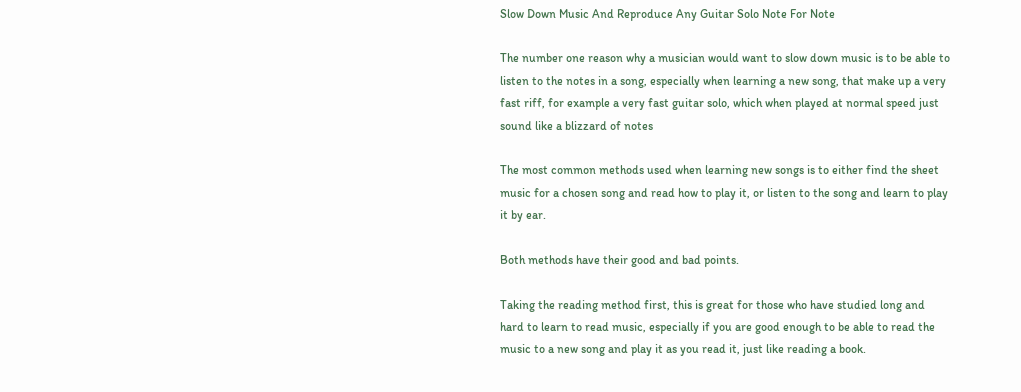Slow Down Music And Reproduce Any Guitar Solo Note For Note

The number one reason why a musician would want to slow down music is to be able to listen to the notes in a song, especially when learning a new song, that make up a very fast riff, for example a very fast guitar solo, which when played at normal speed just sound like a blizzard of notes

The most common methods used when learning new songs is to either find the sheet music for a chosen song and read how to play it, or listen to the song and learn to play it by ear.

Both methods have their good and bad points.

Taking the reading method first, this is great for those who have studied long and hard to learn to read music, especially if you are good enough to be able to read the music to a new song and play it as you read it, just like reading a book.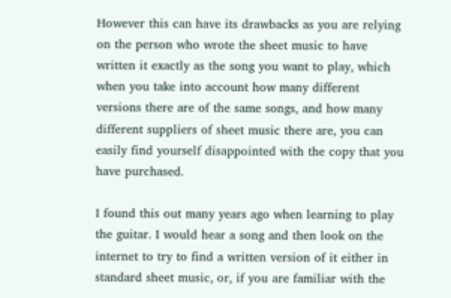However this can have its drawbacks as you are relying on the person who wrote the sheet music to have written it exactly as the song you want to play, which when you take into account how many different versions there are of the same songs, and how many different suppliers of sheet music there are, you can easily find yourself disappointed with the copy that you have purchased.

I found this out many years ago when learning to play the guitar. I would hear a song and then look on the internet to try to find a written version of it either in standard sheet music, or, if you are familiar with the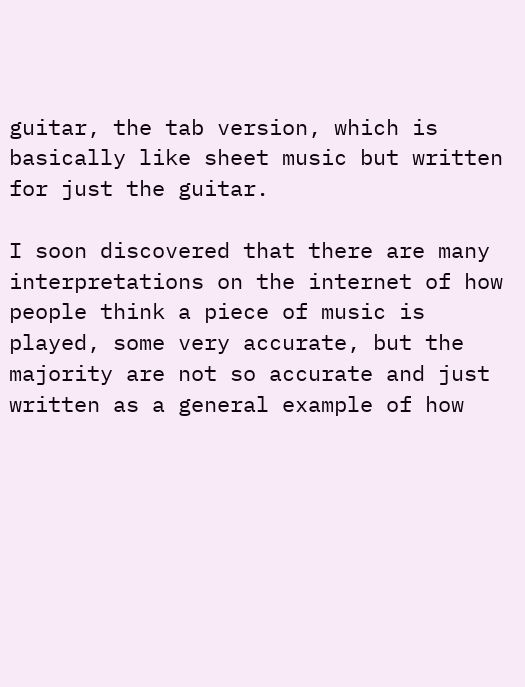guitar, the tab version, which is basically like sheet music but written for just the guitar.

I soon discovered that there are many interpretations on the internet of how people think a piece of music is played, some very accurate, but the majority are not so accurate and just written as a general example of how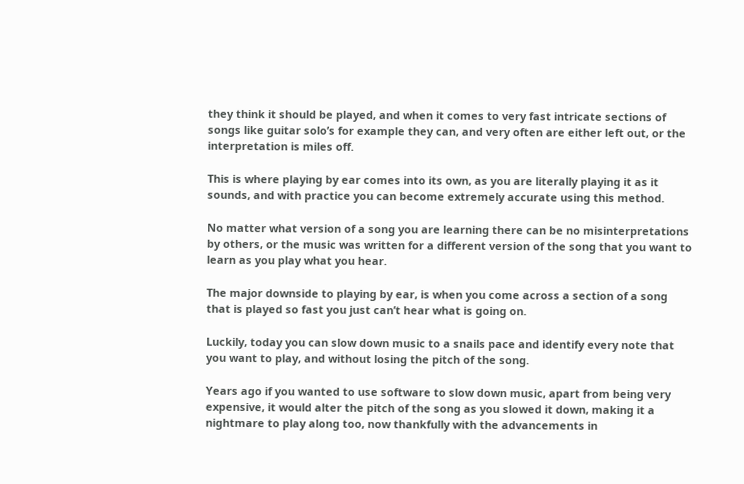they think it should be played, and when it comes to very fast intricate sections of songs like guitar solo’s for example they can, and very often are either left out, or the interpretation is miles off.

This is where playing by ear comes into its own, as you are literally playing it as it sounds, and with practice you can become extremely accurate using this method.

No matter what version of a song you are learning there can be no misinterpretations by others, or the music was written for a different version of the song that you want to learn as you play what you hear.

The major downside to playing by ear, is when you come across a section of a song that is played so fast you just can’t hear what is going on.

Luckily, today you can slow down music to a snails pace and identify every note that you want to play, and without losing the pitch of the song.

Years ago if you wanted to use software to slow down music, apart from being very expensive, it would alter the pitch of the song as you slowed it down, making it a nightmare to play along too, now thankfully with the advancements in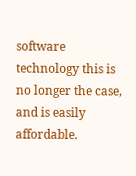software technology this is no longer the case, and is easily affordable.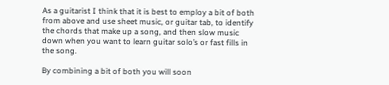As a guitarist I think that it is best to employ a bit of both from above and use sheet music, or guitar tab, to identify the chords that make up a song, and then slow music down when you want to learn guitar solo’s or fast fills in the song.

By combining a bit of both you will soon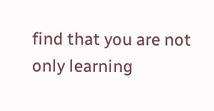find that you are not only learning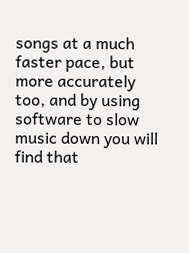songs at a much faster pace, but more accurately too, and by using software to slow music down you will find that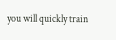you will quickly train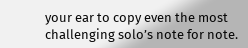your ear to copy even the most challenging solo’s note for note.